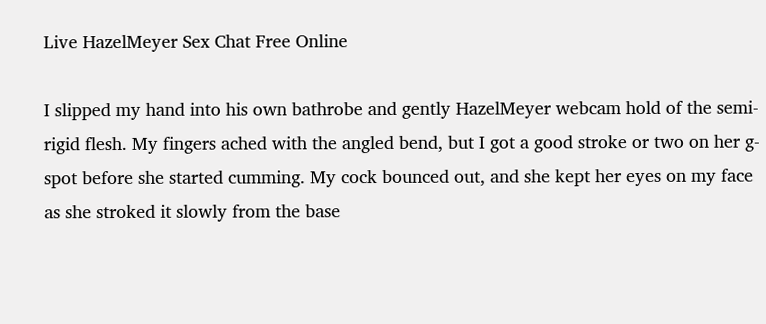Live HazelMeyer Sex Chat Free Online

I slipped my hand into his own bathrobe and gently HazelMeyer webcam hold of the semi-rigid flesh. My fingers ached with the angled bend, but I got a good stroke or two on her g-spot before she started cumming. My cock bounced out, and she kept her eyes on my face as she stroked it slowly from the base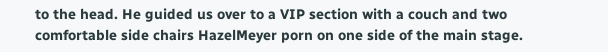to the head. He guided us over to a VIP section with a couch and two comfortable side chairs HazelMeyer porn on one side of the main stage.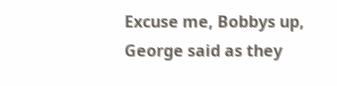Excuse me, Bobbys up, George said as they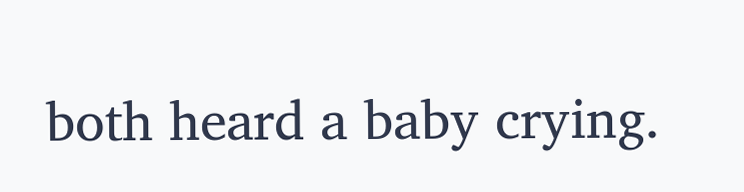both heard a baby crying.